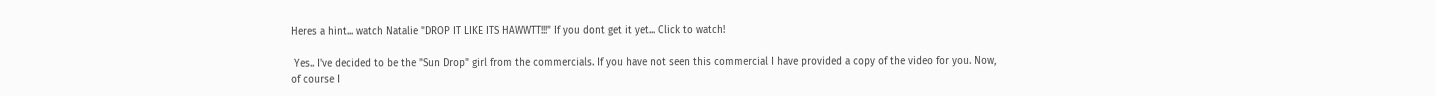Heres a hint... watch Natalie "DROP IT LIKE ITS HAWWTT!!!" If you dont get it yet... Click to watch!

 Yes.. I've decided to be the "Sun Drop" girl from the commercials. If you have not seen this commercial I have provided a copy of the video for you. Now, of course I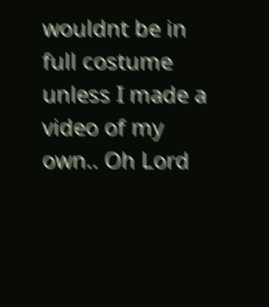wouldnt be in full costume unless I made a video of my own.. Oh Lord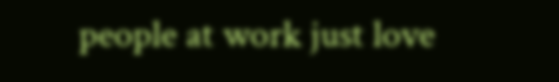people at work just love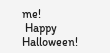me!
 Happy Halloween!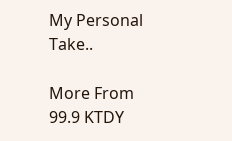My Personal Take..

More From 99.9 KTDY